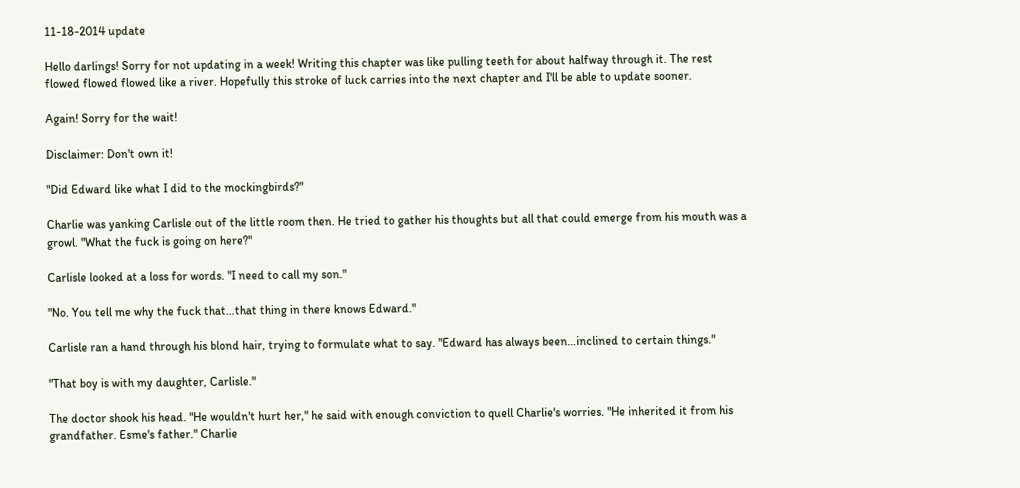11-18-2014 update

Hello darlings! Sorry for not updating in a week! Writing this chapter was like pulling teeth for about halfway through it. The rest flowed flowed flowed like a river. Hopefully this stroke of luck carries into the next chapter and I'll be able to update sooner.

Again! Sorry for the wait!

Disclaimer: Don't own it!

"Did Edward like what I did to the mockingbirds?"

Charlie was yanking Carlisle out of the little room then. He tried to gather his thoughts but all that could emerge from his mouth was a growl. "What the fuck is going on here?"

Carlisle looked at a loss for words. "I need to call my son."

"No. You tell me why the fuck that…that thing in there knows Edward."

Carlisle ran a hand through his blond hair, trying to formulate what to say. "Edward has always been…inclined to certain things."

"That boy is with my daughter, Carlisle."

The doctor shook his head. "He wouldn't hurt her," he said with enough conviction to quell Charlie's worries. "He inherited it from his grandfather. Esme's father." Charlie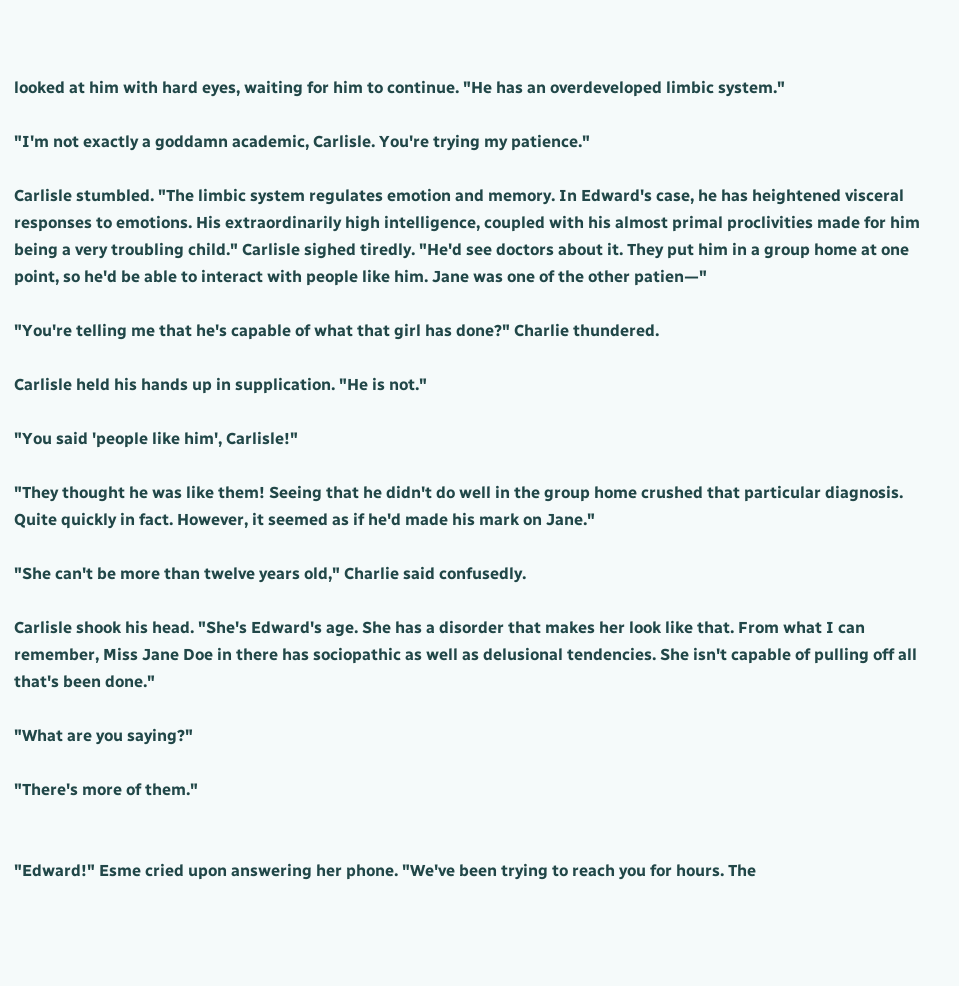looked at him with hard eyes, waiting for him to continue. "He has an overdeveloped limbic system."

"I'm not exactly a goddamn academic, Carlisle. You're trying my patience."

Carlisle stumbled. "The limbic system regulates emotion and memory. In Edward's case, he has heightened visceral responses to emotions. His extraordinarily high intelligence, coupled with his almost primal proclivities made for him being a very troubling child." Carlisle sighed tiredly. "He'd see doctors about it. They put him in a group home at one point, so he'd be able to interact with people like him. Jane was one of the other patien—"

"You're telling me that he's capable of what that girl has done?" Charlie thundered.

Carlisle held his hands up in supplication. "He is not."

"You said 'people like him', Carlisle!"

"They thought he was like them! Seeing that he didn't do well in the group home crushed that particular diagnosis. Quite quickly in fact. However, it seemed as if he'd made his mark on Jane."

"She can't be more than twelve years old," Charlie said confusedly.

Carlisle shook his head. "She's Edward's age. She has a disorder that makes her look like that. From what I can remember, Miss Jane Doe in there has sociopathic as well as delusional tendencies. She isn't capable of pulling off all that's been done."

"What are you saying?"

"There's more of them."


"Edward!" Esme cried upon answering her phone. "We've been trying to reach you for hours. The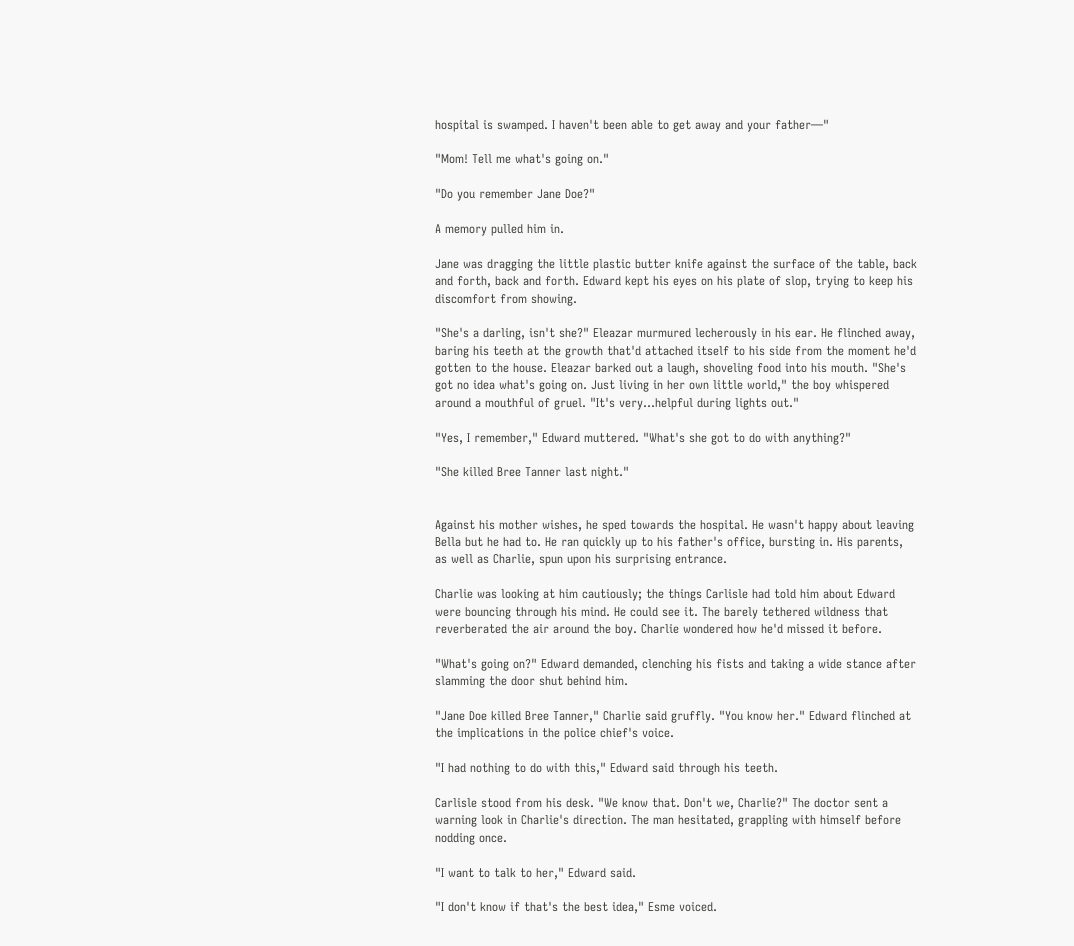hospital is swamped. I haven't been able to get away and your father—"

"Mom! Tell me what's going on."

"Do you remember Jane Doe?"

A memory pulled him in.

Jane was dragging the little plastic butter knife against the surface of the table, back and forth, back and forth. Edward kept his eyes on his plate of slop, trying to keep his discomfort from showing.

"She's a darling, isn't she?" Eleazar murmured lecherously in his ear. He flinched away, baring his teeth at the growth that'd attached itself to his side from the moment he'd gotten to the house. Eleazar barked out a laugh, shoveling food into his mouth. "She's got no idea what's going on. Just living in her own little world," the boy whispered around a mouthful of gruel. "It's very…helpful during lights out."

"Yes, I remember," Edward muttered. "What's she got to do with anything?"

"She killed Bree Tanner last night."


Against his mother wishes, he sped towards the hospital. He wasn't happy about leaving Bella but he had to. He ran quickly up to his father's office, bursting in. His parents, as well as Charlie, spun upon his surprising entrance.

Charlie was looking at him cautiously; the things Carlisle had told him about Edward were bouncing through his mind. He could see it. The barely tethered wildness that reverberated the air around the boy. Charlie wondered how he'd missed it before.

"What's going on?" Edward demanded, clenching his fists and taking a wide stance after slamming the door shut behind him.

"Jane Doe killed Bree Tanner," Charlie said gruffly. "You know her." Edward flinched at the implications in the police chief's voice.

"I had nothing to do with this," Edward said through his teeth.

Carlisle stood from his desk. "We know that. Don't we, Charlie?" The doctor sent a warning look in Charlie's direction. The man hesitated, grappling with himself before nodding once.

"I want to talk to her," Edward said.

"I don't know if that's the best idea," Esme voiced.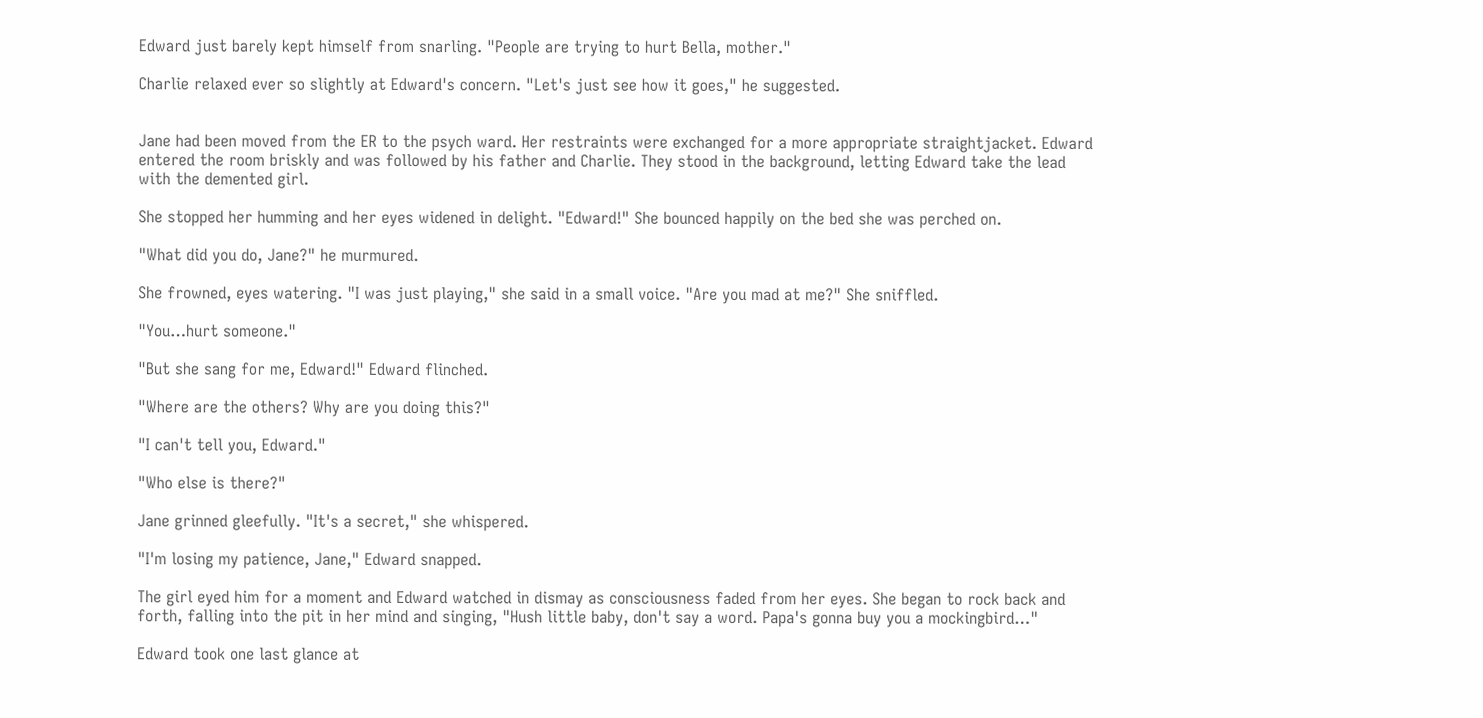Edward just barely kept himself from snarling. "People are trying to hurt Bella, mother."

Charlie relaxed ever so slightly at Edward's concern. "Let's just see how it goes," he suggested.


Jane had been moved from the ER to the psych ward. Her restraints were exchanged for a more appropriate straightjacket. Edward entered the room briskly and was followed by his father and Charlie. They stood in the background, letting Edward take the lead with the demented girl.

She stopped her humming and her eyes widened in delight. "Edward!" She bounced happily on the bed she was perched on.

"What did you do, Jane?" he murmured.

She frowned, eyes watering. "I was just playing," she said in a small voice. "Are you mad at me?" She sniffled.

"You…hurt someone."

"But she sang for me, Edward!" Edward flinched.

"Where are the others? Why are you doing this?"

"I can't tell you, Edward."

"Who else is there?"

Jane grinned gleefully. "It's a secret," she whispered.

"I'm losing my patience, Jane," Edward snapped.

The girl eyed him for a moment and Edward watched in dismay as consciousness faded from her eyes. She began to rock back and forth, falling into the pit in her mind and singing, "Hush little baby, don't say a word. Papa's gonna buy you a mockingbird…"

Edward took one last glance at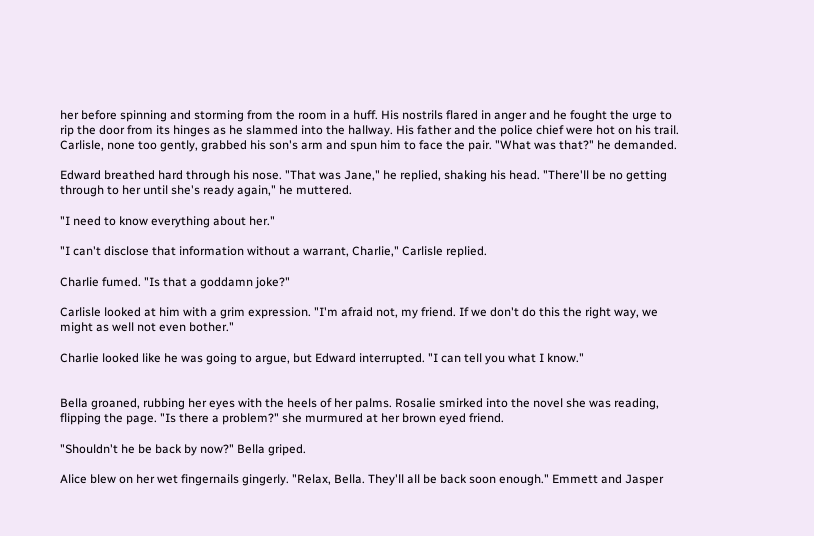her before spinning and storming from the room in a huff. His nostrils flared in anger and he fought the urge to rip the door from its hinges as he slammed into the hallway. His father and the police chief were hot on his trail. Carlisle, none too gently, grabbed his son's arm and spun him to face the pair. "What was that?" he demanded.

Edward breathed hard through his nose. "That was Jane," he replied, shaking his head. "There'll be no getting through to her until she's ready again," he muttered.

"I need to know everything about her."

"I can't disclose that information without a warrant, Charlie," Carlisle replied.

Charlie fumed. "Is that a goddamn joke?"

Carlisle looked at him with a grim expression. "I'm afraid not, my friend. If we don't do this the right way, we might as well not even bother."

Charlie looked like he was going to argue, but Edward interrupted. "I can tell you what I know."


Bella groaned, rubbing her eyes with the heels of her palms. Rosalie smirked into the novel she was reading, flipping the page. "Is there a problem?" she murmured at her brown eyed friend.

"Shouldn't he be back by now?" Bella griped.

Alice blew on her wet fingernails gingerly. "Relax, Bella. They'll all be back soon enough." Emmett and Jasper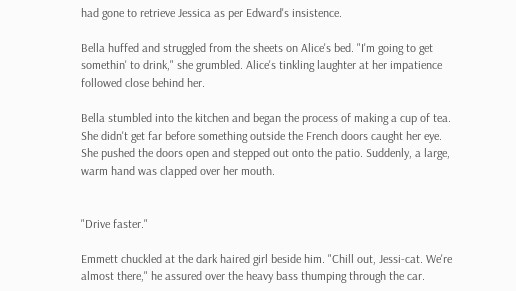had gone to retrieve Jessica as per Edward's insistence.

Bella huffed and struggled from the sheets on Alice's bed. "I'm going to get somethin' to drink," she grumbled. Alice's tinkling laughter at her impatience followed close behind her.

Bella stumbled into the kitchen and began the process of making a cup of tea. She didn't get far before something outside the French doors caught her eye. She pushed the doors open and stepped out onto the patio. Suddenly, a large, warm hand was clapped over her mouth.


"Drive faster."

Emmett chuckled at the dark haired girl beside him. "Chill out, Jessi-cat. We're almost there," he assured over the heavy bass thumping through the car.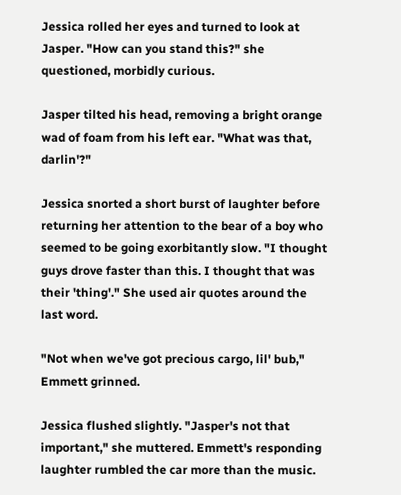Jessica rolled her eyes and turned to look at Jasper. "How can you stand this?" she questioned, morbidly curious.

Jasper tilted his head, removing a bright orange wad of foam from his left ear. "What was that, darlin'?"

Jessica snorted a short burst of laughter before returning her attention to the bear of a boy who seemed to be going exorbitantly slow. "I thought guys drove faster than this. I thought that was their 'thing'." She used air quotes around the last word.

"Not when we've got precious cargo, lil' bub," Emmett grinned.

Jessica flushed slightly. "Jasper's not that important," she muttered. Emmett's responding laughter rumbled the car more than the music.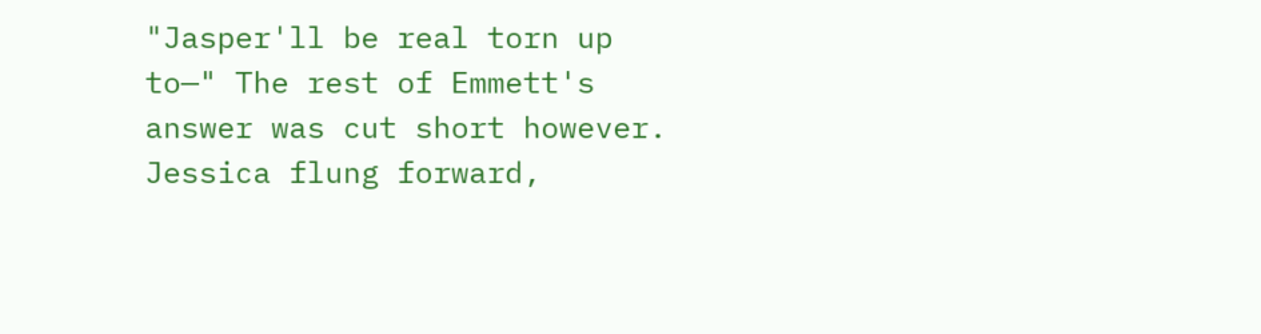"Jasper'll be real torn up to—" The rest of Emmett's answer was cut short however. Jessica flung forward,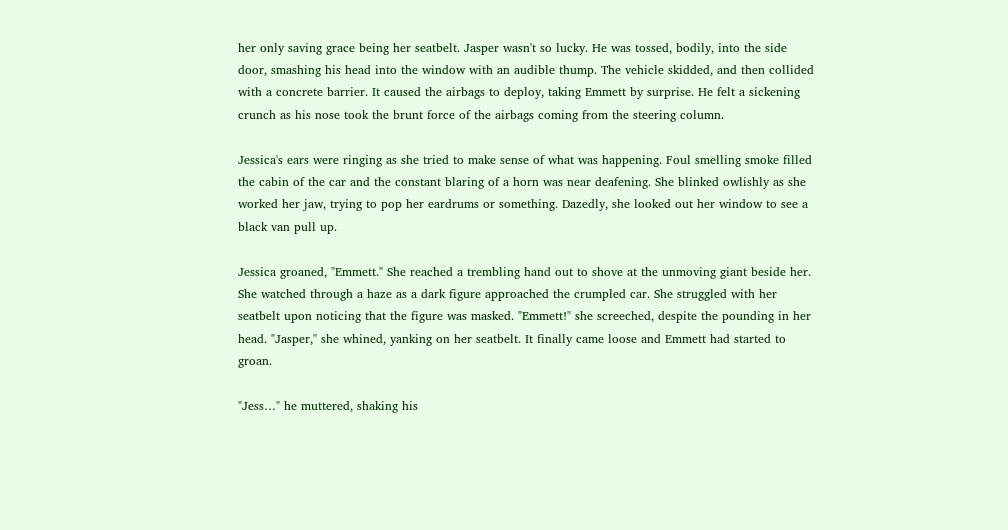her only saving grace being her seatbelt. Jasper wasn't so lucky. He was tossed, bodily, into the side door, smashing his head into the window with an audible thump. The vehicle skidded, and then collided with a concrete barrier. It caused the airbags to deploy, taking Emmett by surprise. He felt a sickening crunch as his nose took the brunt force of the airbags coming from the steering column.

Jessica's ears were ringing as she tried to make sense of what was happening. Foul smelling smoke filled the cabin of the car and the constant blaring of a horn was near deafening. She blinked owlishly as she worked her jaw, trying to pop her eardrums or something. Dazedly, she looked out her window to see a black van pull up.

Jessica groaned, "Emmett." She reached a trembling hand out to shove at the unmoving giant beside her. She watched through a haze as a dark figure approached the crumpled car. She struggled with her seatbelt upon noticing that the figure was masked. "Emmett!" she screeched, despite the pounding in her head. "Jasper," she whined, yanking on her seatbelt. It finally came loose and Emmett had started to groan.

"Jess…" he muttered, shaking his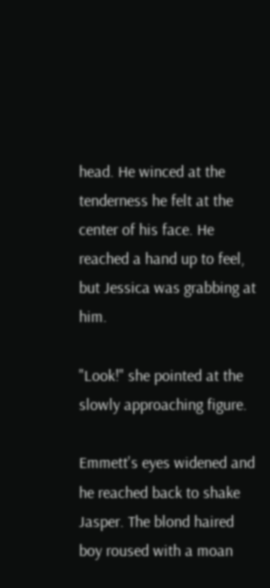head. He winced at the tenderness he felt at the center of his face. He reached a hand up to feel, but Jessica was grabbing at him.

"Look!" she pointed at the slowly approaching figure.

Emmett's eyes widened and he reached back to shake Jasper. The blond haired boy roused with a moan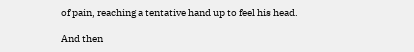of pain, reaching a tentative hand up to feel his head.

And then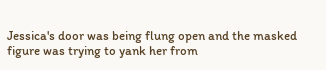Jessica's door was being flung open and the masked figure was trying to yank her from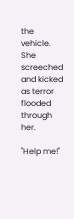the vehicle. She screeched and kicked as terror flooded through her.

"Help me!"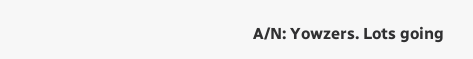A/N: Yowzers. Lots going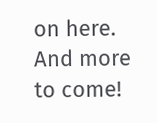on here. And more to come!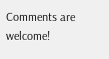Comments are welcome!